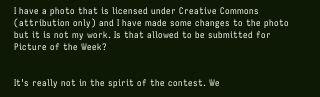I have a photo that is licensed under Creative Commons (attribution only) and I have made some changes to the photo but it is not my work. Is that allowed to be submitted for Picture of the Week?


It's really not in the spirit of the contest. We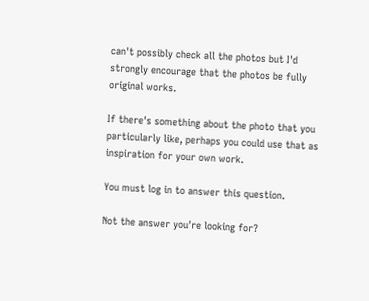can't possibly check all the photos but I'd strongly encourage that the photos be fully original works.

If there's something about the photo that you particularly like, perhaps you could use that as inspiration for your own work.

You must log in to answer this question.

Not the answer you're looking for?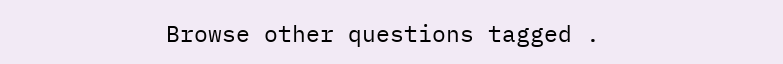Browse other questions tagged .